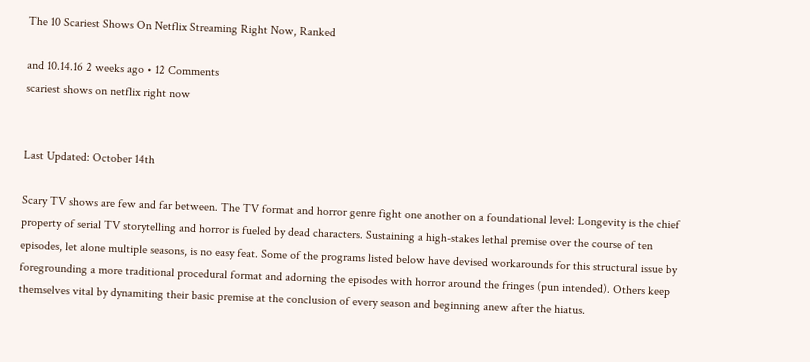The 10 Scariest Shows On Netflix Streaming Right Now, Ranked

and 10.14.16 2 weeks ago • 12 Comments
scariest shows on netflix right now


Last Updated: October 14th

Scary TV shows are few and far between. The TV format and horror genre fight one another on a foundational level: Longevity is the chief property of serial TV storytelling and horror is fueled by dead characters. Sustaining a high-stakes lethal premise over the course of ten episodes, let alone multiple seasons, is no easy feat. Some of the programs listed below have devised workarounds for this structural issue by foregrounding a more traditional procedural format and adorning the episodes with horror around the fringes (pun intended). Others keep themselves vital by dynamiting their basic premise at the conclusion of every season and beginning anew after the hiatus.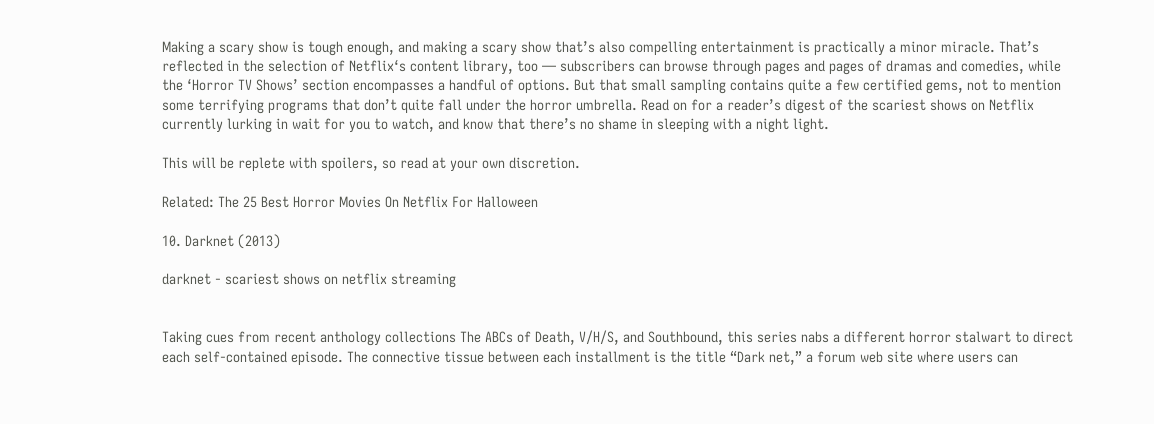Making a scary show is tough enough, and making a scary show that’s also compelling entertainment is practically a minor miracle. That’s reflected in the selection of Netflix‘s content library, too — subscribers can browse through pages and pages of dramas and comedies, while the ‘Horror TV Shows’ section encompasses a handful of options. But that small sampling contains quite a few certified gems, not to mention some terrifying programs that don’t quite fall under the horror umbrella. Read on for a reader’s digest of the scariest shows on Netflix currently lurking in wait for you to watch, and know that there’s no shame in sleeping with a night light.

This will be replete with spoilers, so read at your own discretion.

Related: The 25 Best Horror Movies On Netflix For Halloween

10. Darknet (2013)

darknet - scariest shows on netflix streaming


Taking cues from recent anthology collections The ABCs of Death, V/H/S, and Southbound, this series nabs a different horror stalwart to direct each self-contained episode. The connective tissue between each installment is the title “Dark net,” a forum web site where users can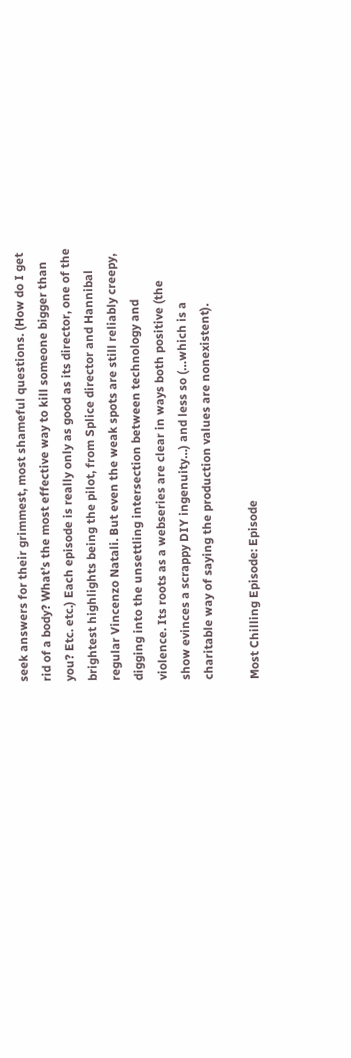seek answers for their grimmest, most shameful questions. (How do I get rid of a body? What’s the most effective way to kill someone bigger than you? Etc. etc.) Each episode is really only as good as its director, one of the brightest highlights being the pilot, from Splice director and Hannibal regular Vincenzo Natali. But even the weak spots are still reliably creepy, digging into the unsettling intersection between technology and violence. Its roots as a webseries are clear in ways both positive (the show evinces a scrappy DIY ingenuity…) and less so (…which is a charitable way of saying the production values are nonexistent).

Most Chilling Episode: Episode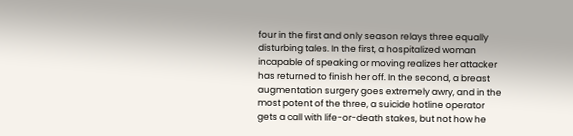four in the first and only season relays three equally disturbing tales. In the first, a hospitalized woman incapable of speaking or moving realizes her attacker has returned to finish her off. In the second, a breast augmentation surgery goes extremely awry, and in the most potent of the three, a suicide hotline operator gets a call with life-or-death stakes, but not how he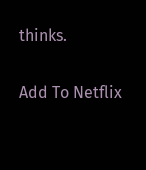thinks.

Add To Netflix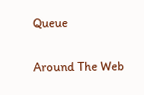Queue

Around The Web